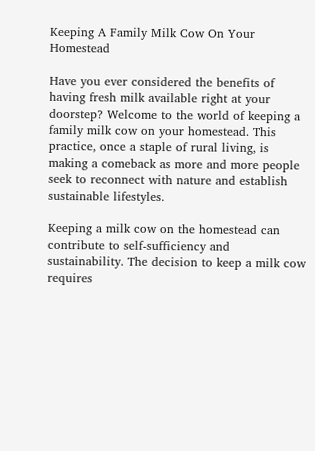Keeping A Family Milk Cow On Your Homestead

Have you ever considered the benefits of having fresh milk available right at your doorstep? Welcome to the world of keeping a family milk cow on your homestead. This practice, once a staple of rural living, is making a comeback as more and more people seek to reconnect with nature and establish sustainable lifestyles.

Keeping a milk cow on the homestead can contribute to self-sufficiency and sustainability. The decision to keep a milk cow requires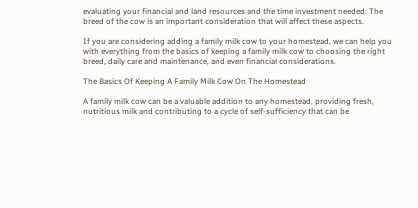evaluating your financial and land resources and the time investment needed. The breed of the cow is an important consideration that will affect these aspects.

If you are considering adding a family milk cow to your homestead, we can help you with everything from the basics of keeping a family milk cow to choosing the right breed, daily care and maintenance, and even financial considerations.

The Basics Of Keeping A Family Milk Cow On The Homestead

A family milk cow can be a valuable addition to any homestead, providing fresh, nutritious milk and contributing to a cycle of self-sufficiency that can be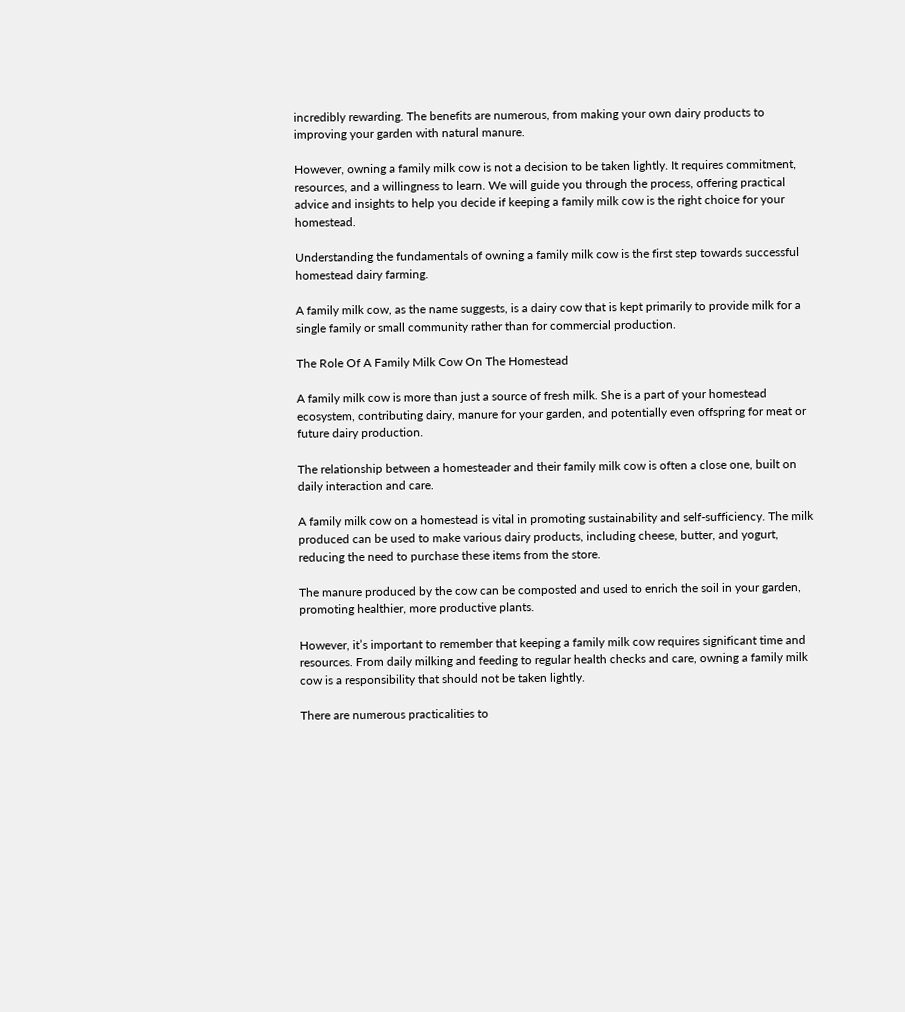incredibly rewarding. The benefits are numerous, from making your own dairy products to improving your garden with natural manure.

However, owning a family milk cow is not a decision to be taken lightly. It requires commitment, resources, and a willingness to learn. We will guide you through the process, offering practical advice and insights to help you decide if keeping a family milk cow is the right choice for your homestead.

Understanding the fundamentals of owning a family milk cow is the first step towards successful homestead dairy farming.

A family milk cow, as the name suggests, is a dairy cow that is kept primarily to provide milk for a single family or small community rather than for commercial production.

The Role Of A Family Milk Cow On The Homestead

A family milk cow is more than just a source of fresh milk. She is a part of your homestead ecosystem, contributing dairy, manure for your garden, and potentially even offspring for meat or future dairy production.

The relationship between a homesteader and their family milk cow is often a close one, built on daily interaction and care.

A family milk cow on a homestead is vital in promoting sustainability and self-sufficiency. The milk produced can be used to make various dairy products, including cheese, butter, and yogurt, reducing the need to purchase these items from the store.

The manure produced by the cow can be composted and used to enrich the soil in your garden, promoting healthier, more productive plants.

However, it’s important to remember that keeping a family milk cow requires significant time and resources. From daily milking and feeding to regular health checks and care, owning a family milk cow is a responsibility that should not be taken lightly.

There are numerous practicalities to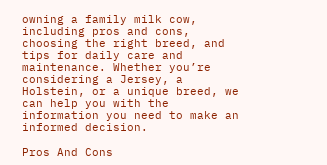owning a family milk cow, including pros and cons, choosing the right breed, and tips for daily care and maintenance. Whether you’re considering a Jersey, a Holstein, or a unique breed, we can help you with the information you need to make an informed decision.

Pros And Cons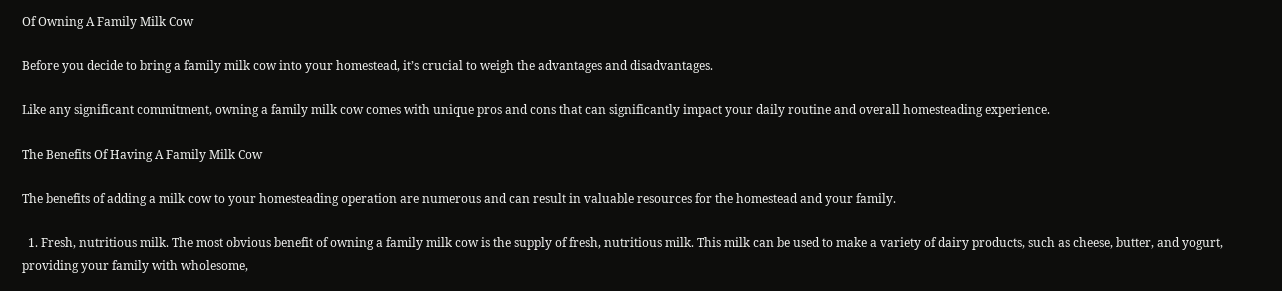Of Owning A Family Milk Cow

Before you decide to bring a family milk cow into your homestead, it’s crucial to weigh the advantages and disadvantages.

Like any significant commitment, owning a family milk cow comes with unique pros and cons that can significantly impact your daily routine and overall homesteading experience.

The Benefits Of Having A Family Milk Cow

The benefits of adding a milk cow to your homesteading operation are numerous and can result in valuable resources for the homestead and your family.

  1. Fresh, nutritious milk. The most obvious benefit of owning a family milk cow is the supply of fresh, nutritious milk. This milk can be used to make a variety of dairy products, such as cheese, butter, and yogurt, providing your family with wholesome,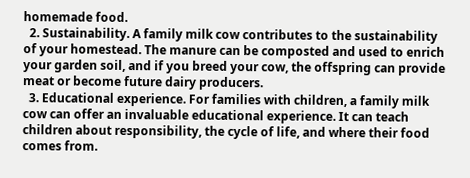homemade food.
  2. Sustainability. A family milk cow contributes to the sustainability of your homestead. The manure can be composted and used to enrich your garden soil, and if you breed your cow, the offspring can provide meat or become future dairy producers.
  3. Educational experience. For families with children, a family milk cow can offer an invaluable educational experience. It can teach children about responsibility, the cycle of life, and where their food comes from.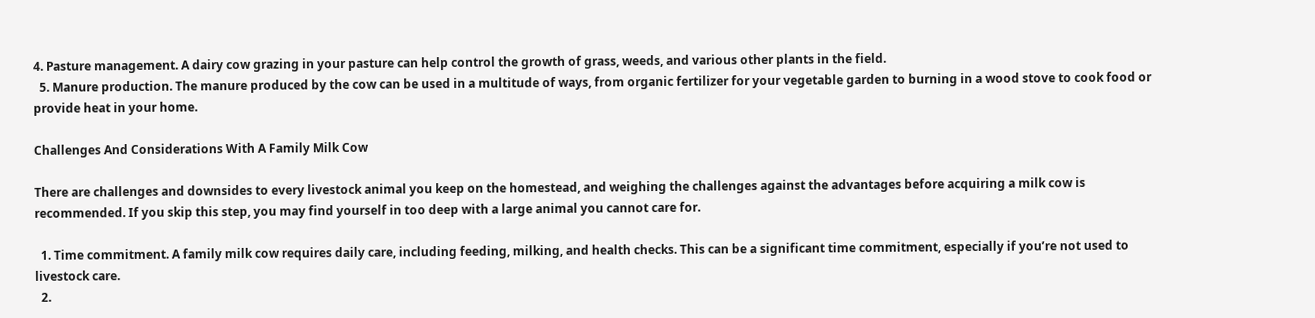4. Pasture management. A dairy cow grazing in your pasture can help control the growth of grass, weeds, and various other plants in the field.
  5. Manure production. The manure produced by the cow can be used in a multitude of ways, from organic fertilizer for your vegetable garden to burning in a wood stove to cook food or provide heat in your home.

Challenges And Considerations With A Family Milk Cow

There are challenges and downsides to every livestock animal you keep on the homestead, and weighing the challenges against the advantages before acquiring a milk cow is recommended. If you skip this step, you may find yourself in too deep with a large animal you cannot care for.

  1. Time commitment. A family milk cow requires daily care, including feeding, milking, and health checks. This can be a significant time commitment, especially if you’re not used to livestock care.
  2.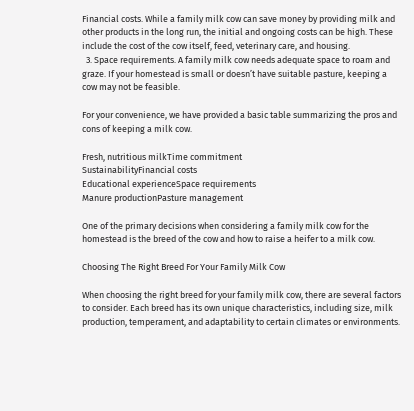Financial costs. While a family milk cow can save money by providing milk and other products in the long run, the initial and ongoing costs can be high. These include the cost of the cow itself, feed, veterinary care, and housing.
  3. Space requirements. A family milk cow needs adequate space to roam and graze. If your homestead is small or doesn’t have suitable pasture, keeping a cow may not be feasible.

For your convenience, we have provided a basic table summarizing the pros and cons of keeping a milk cow.

Fresh, nutritious milkTime commitment
SustainabilityFinancial costs
Educational experienceSpace requirements
Manure productionPasture management

One of the primary decisions when considering a family milk cow for the homestead is the breed of the cow and how to raise a heifer to a milk cow.

Choosing The Right Breed For Your Family Milk Cow

When choosing the right breed for your family milk cow, there are several factors to consider. Each breed has its own unique characteristics, including size, milk production, temperament, and adaptability to certain climates or environments.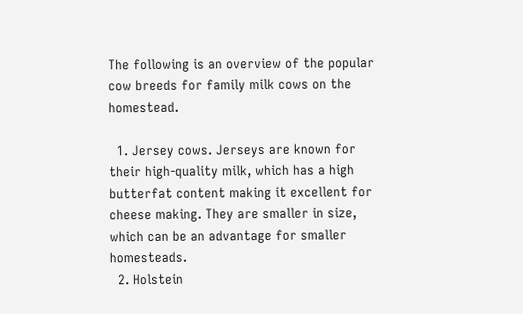The following is an overview of the popular cow breeds for family milk cows on the homestead.

  1. Jersey cows. Jerseys are known for their high-quality milk, which has a high butterfat content making it excellent for cheese making. They are smaller in size, which can be an advantage for smaller homesteads.
  2. Holstein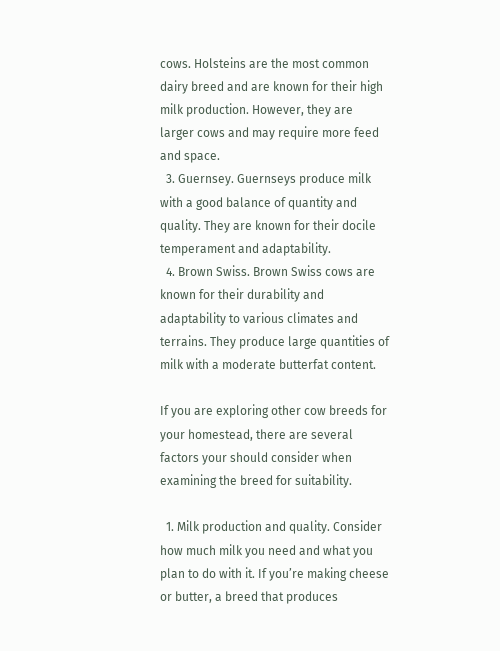cows. Holsteins are the most common dairy breed and are known for their high milk production. However, they are larger cows and may require more feed and space.
  3. Guernsey. Guernseys produce milk with a good balance of quantity and quality. They are known for their docile temperament and adaptability.
  4. Brown Swiss. Brown Swiss cows are known for their durability and adaptability to various climates and terrains. They produce large quantities of milk with a moderate butterfat content.

If you are exploring other cow breeds for your homestead, there are several factors your should consider when examining the breed for suitability.

  1. Milk production and quality. Consider how much milk you need and what you plan to do with it. If you’re making cheese or butter, a breed that produces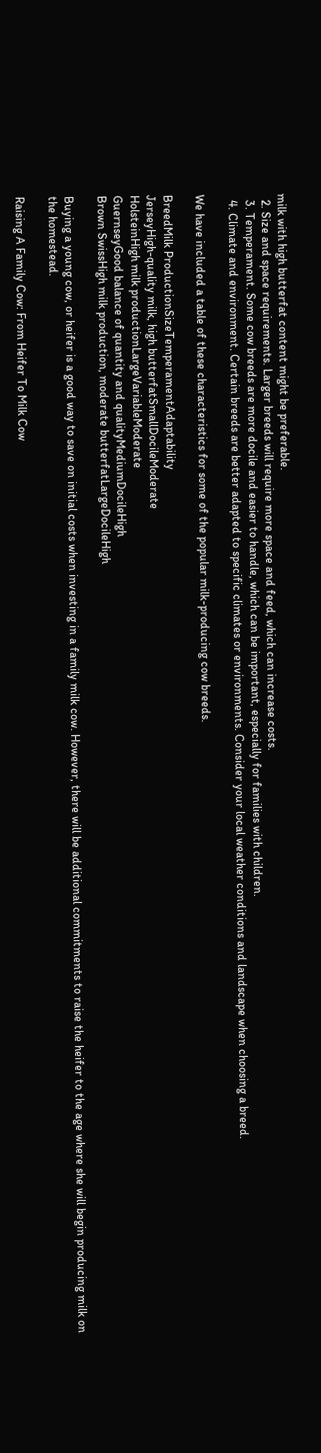milk with high butterfat content might be preferable.
  2. Size and space requirements. Larger breeds will require more space and feed, which can increase costs.
  3. Temperament. Some cow breeds are more docile and easier to handle, which can be important, especially for families with children.
  4. Climate and environment. Certain breeds are better adapted to specific climates or environments. Consider your local weather conditions and landscape when choosing a breed.

We have included a table of these characteristics for some of the popular milk-producing cow breeds.

BreedMilk ProductionSizeTemperamentAdaptability
JerseyHigh-quality milk, high butterfatSmallDocileModerate
HolsteinHigh milk productionLargeVariableModerate
GuernseyGood balance of quantity and qualityMediumDocileHigh
Brown SwissHigh milk production, moderate butterfatLargeDocileHigh

Buying a young cow, or heifer is a good way to save on initial costs when investing in a family milk cow. However, there will be additional commitments to raise the heifer to the age where she will begin producing milk on the homestead.

Raising A Family Cow: From Heifer To Milk Cow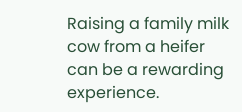Raising a family milk cow from a heifer can be a rewarding experience.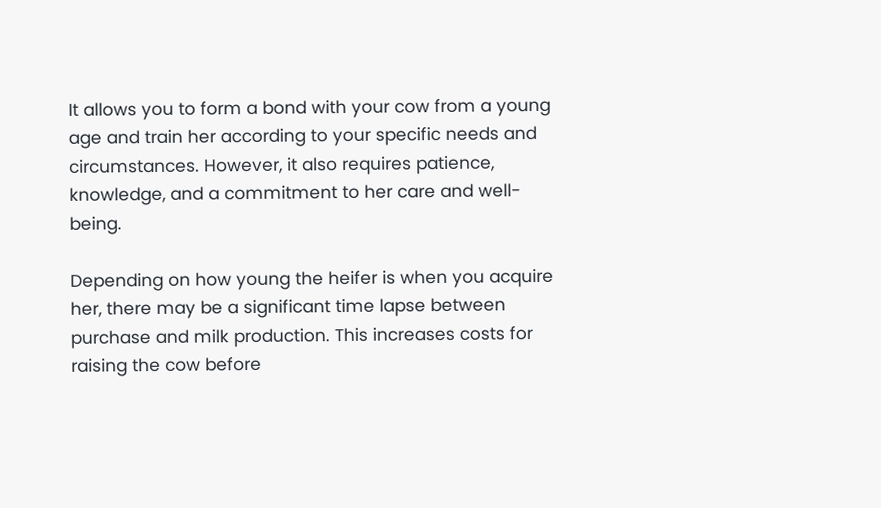It allows you to form a bond with your cow from a young age and train her according to your specific needs and circumstances. However, it also requires patience, knowledge, and a commitment to her care and well-being.

Depending on how young the heifer is when you acquire her, there may be a significant time lapse between purchase and milk production. This increases costs for raising the cow before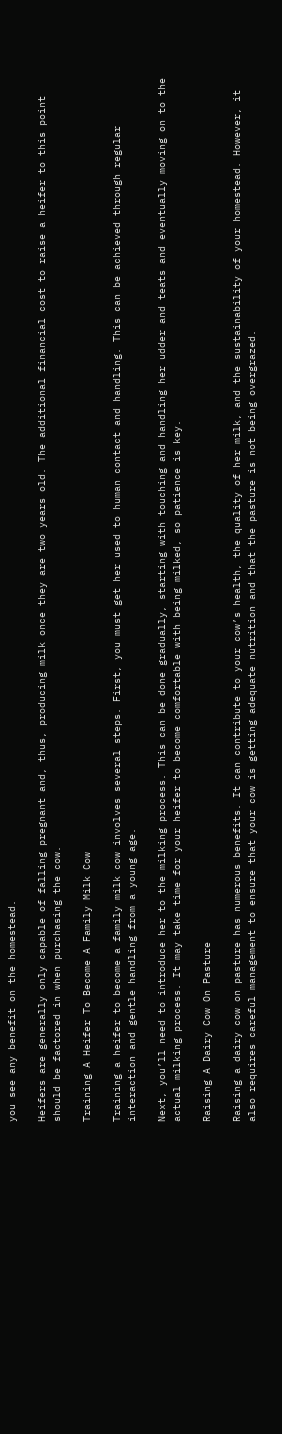you see any benefit on the homestead.

Heifers are generally only capable of falling pregnant and, thus, producing milk once they are two years old. The additional financial cost to raise a heifer to this point should be factored in when purchasing the cow.

Training A Heifer To Become A Family Milk Cow

Training a heifer to become a family milk cow involves several steps. First, you must get her used to human contact and handling. This can be achieved through regular interaction and gentle handling from a young age.

Next, you’ll need to introduce her to the milking process. This can be done gradually, starting with touching and handling her udder and teats and eventually moving on to the actual milking process. It may take time for your heifer to become comfortable with being milked, so patience is key.

Raising A Dairy Cow On Pasture

Raising a dairy cow on pasture has numerous benefits. It can contribute to your cow’s health, the quality of her milk, and the sustainability of your homestead. However, it also requires careful management to ensure that your cow is getting adequate nutrition and that the pasture is not being overgrazed.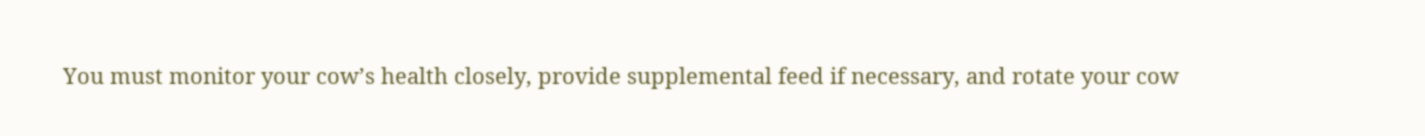You must monitor your cow’s health closely, provide supplemental feed if necessary, and rotate your cow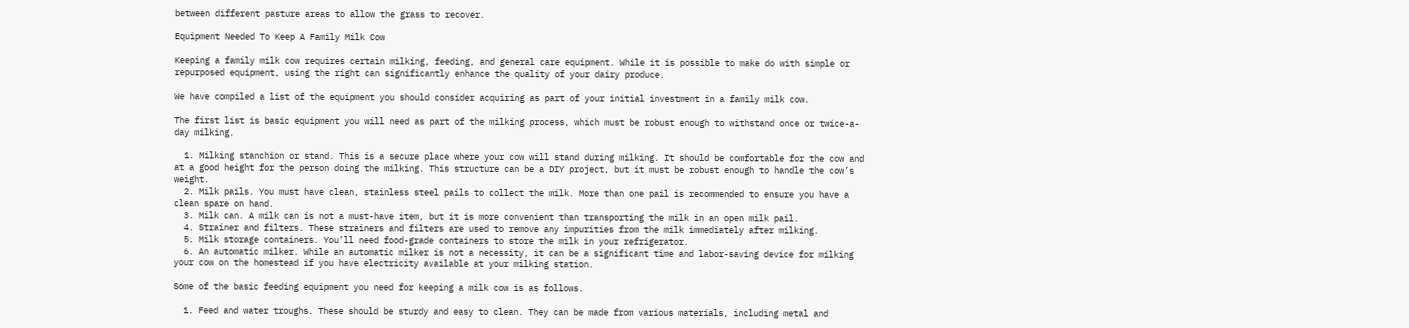between different pasture areas to allow the grass to recover.

Equipment Needed To Keep A Family Milk Cow

Keeping a family milk cow requires certain milking, feeding, and general care equipment. While it is possible to make do with simple or repurposed equipment, using the right can significantly enhance the quality of your dairy produce.

We have compiled a list of the equipment you should consider acquiring as part of your initial investment in a family milk cow.

The first list is basic equipment you will need as part of the milking process, which must be robust enough to withstand once or twice-a-day milking.

  1. Milking stanchion or stand. This is a secure place where your cow will stand during milking. It should be comfortable for the cow and at a good height for the person doing the milking. This structure can be a DIY project, but it must be robust enough to handle the cow’s weight.
  2. Milk pails. You must have clean, stainless steel pails to collect the milk. More than one pail is recommended to ensure you have a clean spare on hand.
  3. Milk can. A milk can is not a must-have item, but it is more convenient than transporting the milk in an open milk pail.
  4. Strainer and filters. These strainers and filters are used to remove any impurities from the milk immediately after milking.
  5. Milk storage containers. You’ll need food-grade containers to store the milk in your refrigerator.
  6. An automatic milker. While an automatic milker is not a necessity, it can be a significant time and labor-saving device for milking your cow on the homestead if you have electricity available at your milking station.

Some of the basic feeding equipment you need for keeping a milk cow is as follows.

  1. Feed and water troughs. These should be sturdy and easy to clean. They can be made from various materials, including metal and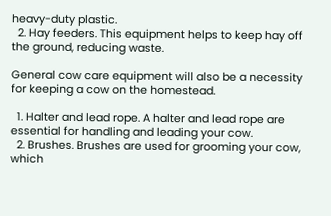heavy-duty plastic.
  2. Hay feeders. This equipment helps to keep hay off the ground, reducing waste.

General cow care equipment will also be a necessity for keeping a cow on the homestead.

  1. Halter and lead rope. A halter and lead rope are essential for handling and leading your cow.
  2. Brushes. Brushes are used for grooming your cow, which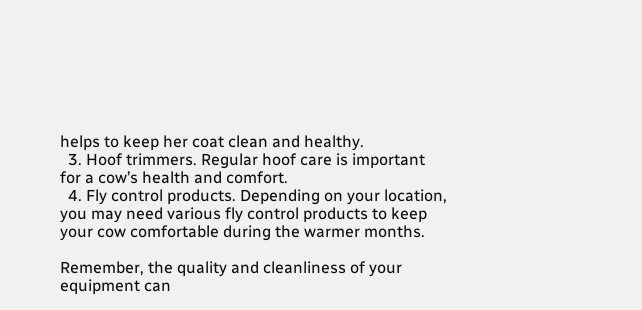helps to keep her coat clean and healthy.
  3. Hoof trimmers. Regular hoof care is important for a cow’s health and comfort.
  4. Fly control products. Depending on your location, you may need various fly control products to keep your cow comfortable during the warmer months.

Remember, the quality and cleanliness of your equipment can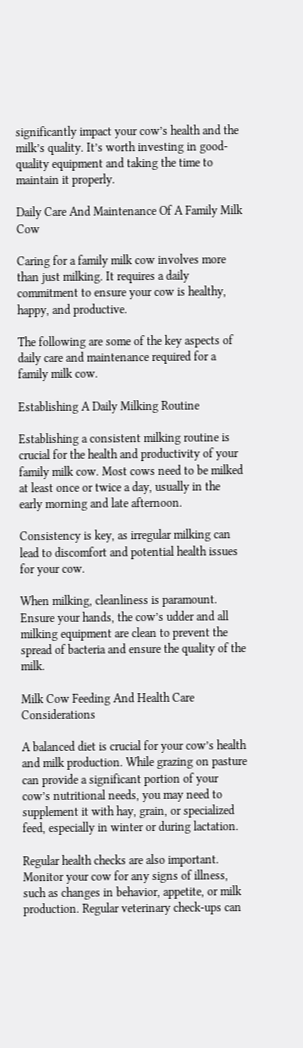significantly impact your cow’s health and the milk’s quality. It’s worth investing in good-quality equipment and taking the time to maintain it properly.

Daily Care And Maintenance Of A Family Milk Cow

Caring for a family milk cow involves more than just milking. It requires a daily commitment to ensure your cow is healthy, happy, and productive.

The following are some of the key aspects of daily care and maintenance required for a family milk cow.

Establishing A Daily Milking Routine

Establishing a consistent milking routine is crucial for the health and productivity of your family milk cow. Most cows need to be milked at least once or twice a day, usually in the early morning and late afternoon.

Consistency is key, as irregular milking can lead to discomfort and potential health issues for your cow.

When milking, cleanliness is paramount. Ensure your hands, the cow’s udder and all milking equipment are clean to prevent the spread of bacteria and ensure the quality of the milk.

Milk Cow Feeding And Health Care Considerations

A balanced diet is crucial for your cow’s health and milk production. While grazing on pasture can provide a significant portion of your cow’s nutritional needs, you may need to supplement it with hay, grain, or specialized feed, especially in winter or during lactation.

Regular health checks are also important. Monitor your cow for any signs of illness, such as changes in behavior, appetite, or milk production. Regular veterinary check-ups can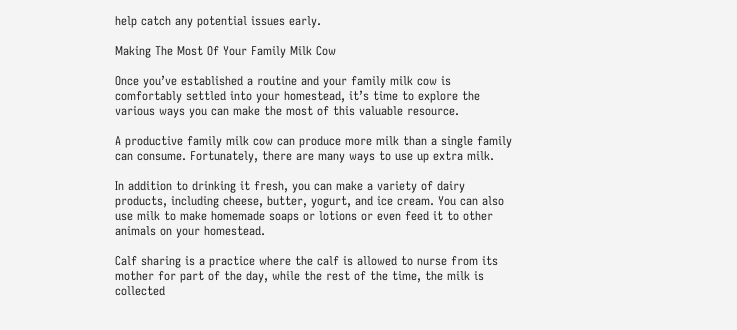help catch any potential issues early.

Making The Most Of Your Family Milk Cow

Once you’ve established a routine and your family milk cow is comfortably settled into your homestead, it’s time to explore the various ways you can make the most of this valuable resource.

A productive family milk cow can produce more milk than a single family can consume. Fortunately, there are many ways to use up extra milk.

In addition to drinking it fresh, you can make a variety of dairy products, including cheese, butter, yogurt, and ice cream. You can also use milk to make homemade soaps or lotions or even feed it to other animals on your homestead.

Calf sharing is a practice where the calf is allowed to nurse from its mother for part of the day, while the rest of the time, the milk is collected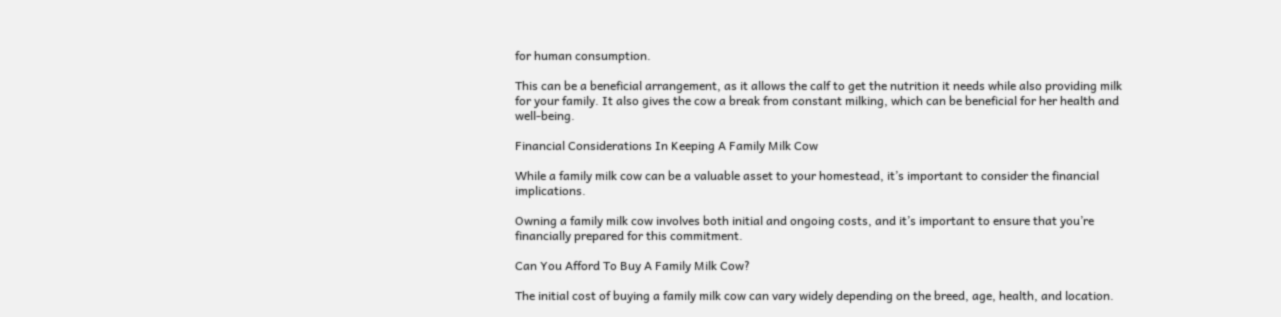for human consumption.

This can be a beneficial arrangement, as it allows the calf to get the nutrition it needs while also providing milk for your family. It also gives the cow a break from constant milking, which can be beneficial for her health and well-being.

Financial Considerations In Keeping A Family Milk Cow

While a family milk cow can be a valuable asset to your homestead, it’s important to consider the financial implications.

Owning a family milk cow involves both initial and ongoing costs, and it’s important to ensure that you’re financially prepared for this commitment.

Can You Afford To Buy A Family Milk Cow?

The initial cost of buying a family milk cow can vary widely depending on the breed, age, health, and location.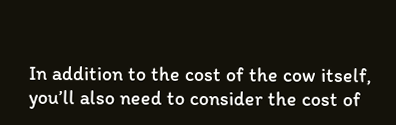In addition to the cost of the cow itself, you’ll also need to consider the cost of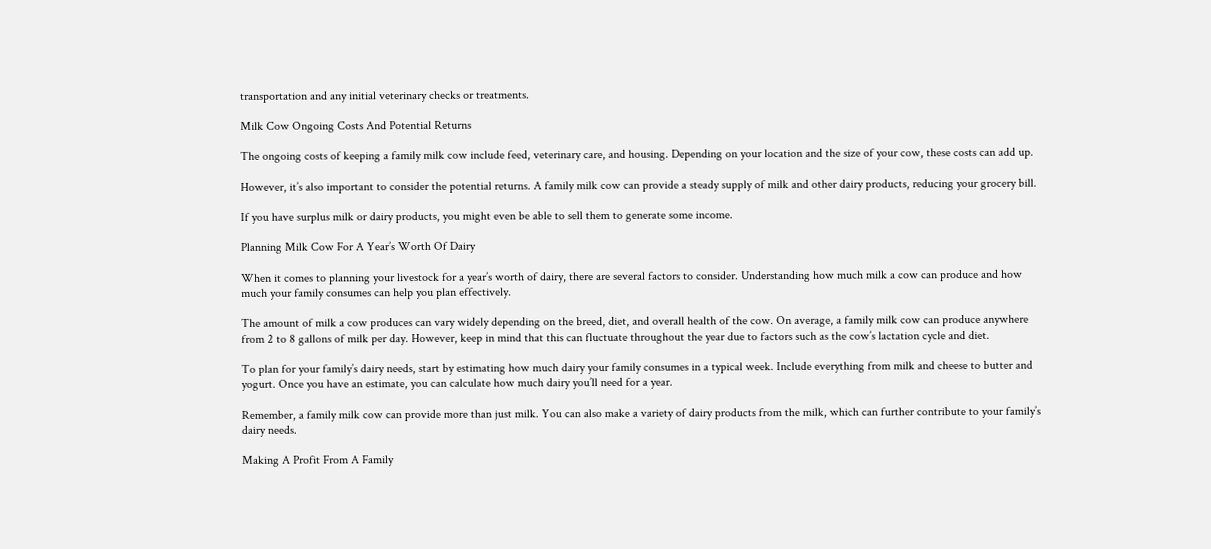transportation and any initial veterinary checks or treatments.

Milk Cow Ongoing Costs And Potential Returns

The ongoing costs of keeping a family milk cow include feed, veterinary care, and housing. Depending on your location and the size of your cow, these costs can add up.

However, it’s also important to consider the potential returns. A family milk cow can provide a steady supply of milk and other dairy products, reducing your grocery bill.

If you have surplus milk or dairy products, you might even be able to sell them to generate some income.

Planning Milk Cow For A Year’s Worth Of Dairy

When it comes to planning your livestock for a year’s worth of dairy, there are several factors to consider. Understanding how much milk a cow can produce and how much your family consumes can help you plan effectively.

The amount of milk a cow produces can vary widely depending on the breed, diet, and overall health of the cow. On average, a family milk cow can produce anywhere from 2 to 8 gallons of milk per day. However, keep in mind that this can fluctuate throughout the year due to factors such as the cow’s lactation cycle and diet.

To plan for your family’s dairy needs, start by estimating how much dairy your family consumes in a typical week. Include everything from milk and cheese to butter and yogurt. Once you have an estimate, you can calculate how much dairy you’ll need for a year.

Remember, a family milk cow can provide more than just milk. You can also make a variety of dairy products from the milk, which can further contribute to your family’s dairy needs.

Making A Profit From A Family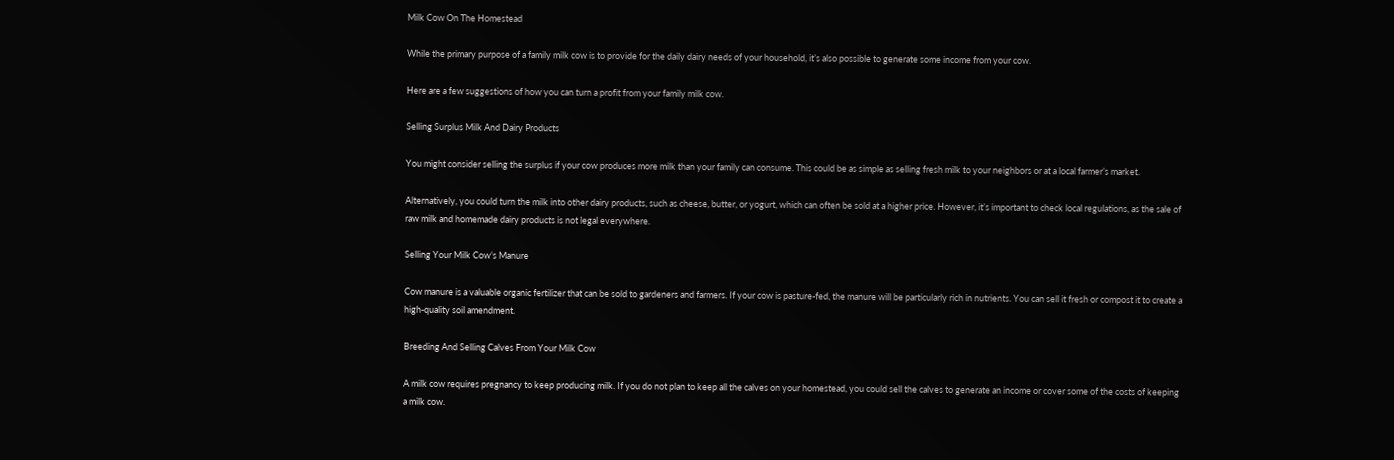Milk Cow On The Homestead

While the primary purpose of a family milk cow is to provide for the daily dairy needs of your household, it’s also possible to generate some income from your cow.

Here are a few suggestions of how you can turn a profit from your family milk cow.

Selling Surplus Milk And Dairy Products

You might consider selling the surplus if your cow produces more milk than your family can consume. This could be as simple as selling fresh milk to your neighbors or at a local farmer’s market.

Alternatively, you could turn the milk into other dairy products, such as cheese, butter, or yogurt, which can often be sold at a higher price. However, it’s important to check local regulations, as the sale of raw milk and homemade dairy products is not legal everywhere.

Selling Your Milk Cow’s Manure

Cow manure is a valuable organic fertilizer that can be sold to gardeners and farmers. If your cow is pasture-fed, the manure will be particularly rich in nutrients. You can sell it fresh or compost it to create a high-quality soil amendment.

Breeding And Selling Calves From Your Milk Cow

A milk cow requires pregnancy to keep producing milk. If you do not plan to keep all the calves on your homestead, you could sell the calves to generate an income or cover some of the costs of keeping a milk cow.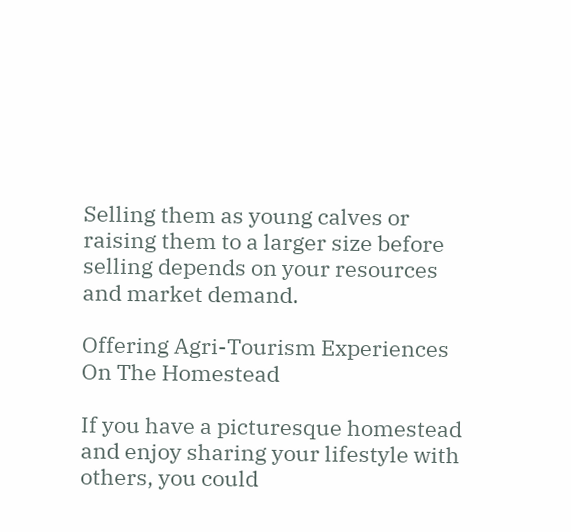Selling them as young calves or raising them to a larger size before selling depends on your resources and market demand.

Offering Agri-Tourism Experiences On The Homestead

If you have a picturesque homestead and enjoy sharing your lifestyle with others, you could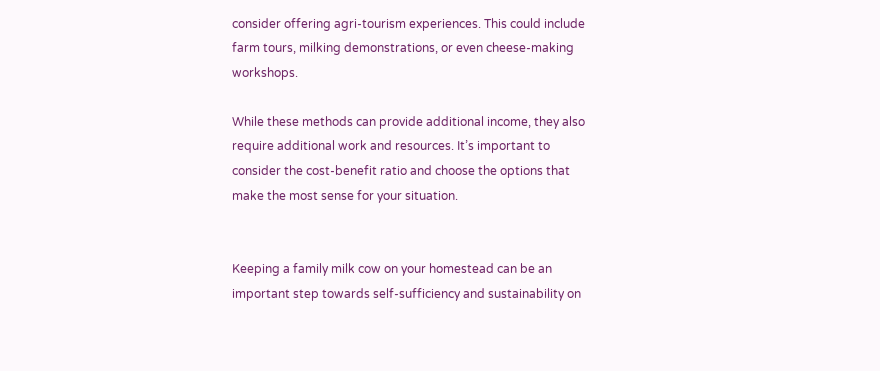consider offering agri-tourism experiences. This could include farm tours, milking demonstrations, or even cheese-making workshops.

While these methods can provide additional income, they also require additional work and resources. It’s important to consider the cost-benefit ratio and choose the options that make the most sense for your situation.


Keeping a family milk cow on your homestead can be an important step towards self-sufficiency and sustainability on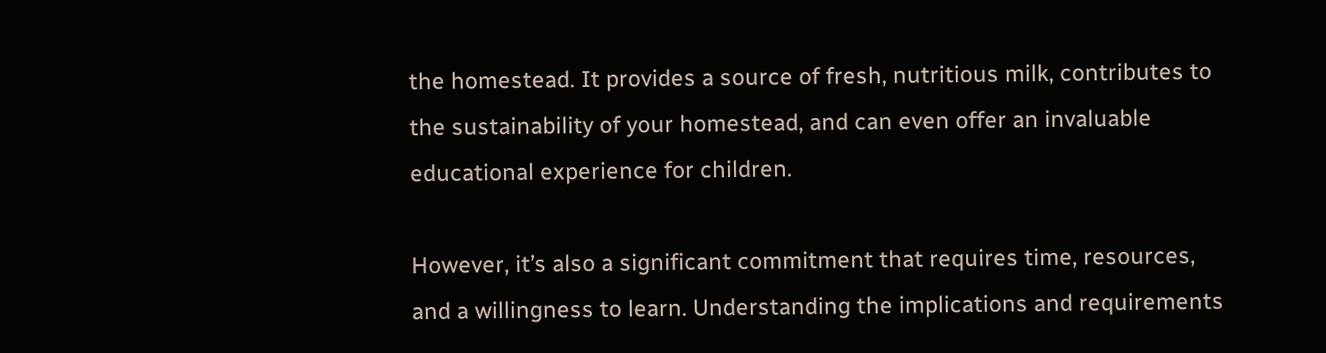the homestead. It provides a source of fresh, nutritious milk, contributes to the sustainability of your homestead, and can even offer an invaluable educational experience for children.

However, it’s also a significant commitment that requires time, resources, and a willingness to learn. Understanding the implications and requirements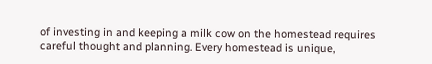of investing in and keeping a milk cow on the homestead requires careful thought and planning. Every homestead is unique,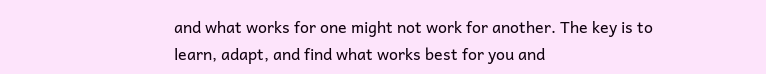and what works for one might not work for another. The key is to learn, adapt, and find what works best for you and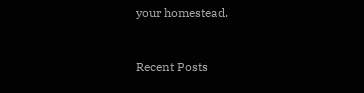your homestead.


Recent Posts